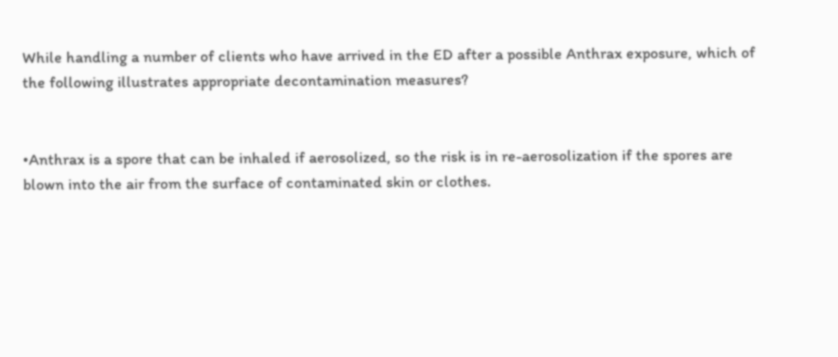While handling a number of clients who have arrived in the ED after a possible Anthrax exposure, which of the following illustrates appropriate decontamination measures?


•Anthrax is a spore that can be inhaled if aerosolized, so the risk is in re-aerosolization if the spores are blown into the air from the surface of contaminated skin or clothes.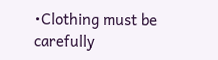•Clothing must be carefully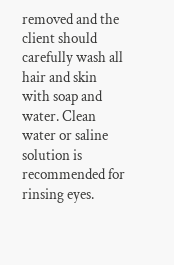removed and the client should carefully wash all hair and skin with soap and water. Clean water or saline solution is recommended for rinsing eyes.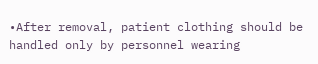•After removal, patient clothing should be handled only by personnel wearing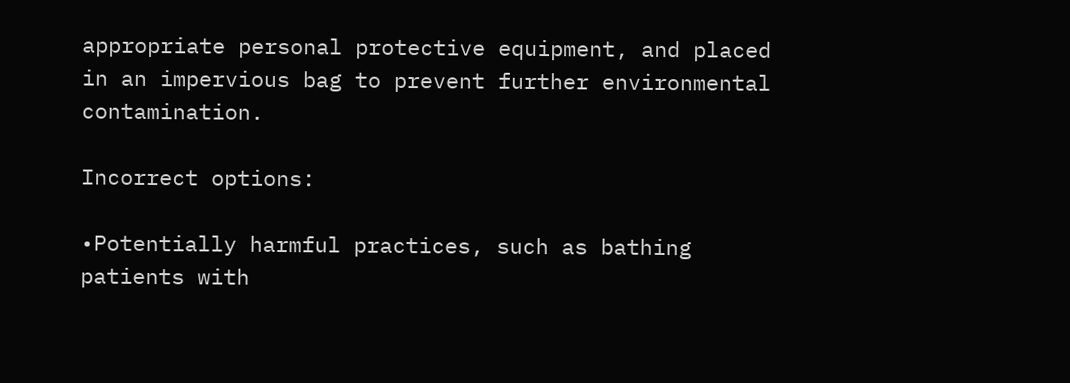appropriate personal protective equipment, and placed in an impervious bag to prevent further environmental contamination.

Incorrect options:

•Potentially harmful practices, such as bathing patients with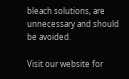bleach solutions, are unnecessary and should be avoided.

Visit our website for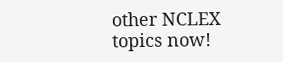other NCLEX topics now!